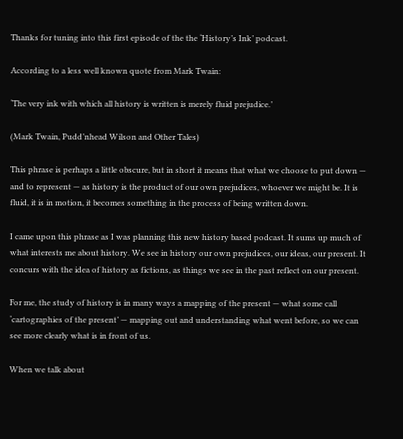Thanks for tuning into this first episode of the the ‘History’s Ink’ podcast.

According to a less well known quote from Mark Twain:

‘The very ink with which all history is written is merely fluid prejudice.’

(Mark Twain, Pudd’nhead Wilson and Other Tales)

This phrase is perhaps a little obscure, but in short it means that what we choose to put down — and to represent — as history is the product of our own prejudices, whoever we might be. It is fluid, it is in motion, it becomes something in the process of being written down.

I came upon this phrase as I was planning this new history based podcast. It sums up much of what interests me about history. We see in history our own prejudices, our ideas, our present. It concurs with the idea of history as fictions, as things we see in the past reflect on our present.

For me, the study of history is in many ways a mapping of the present — what some call ‘cartographies of the present’ — mapping out and understanding what went before, so we can see more clearly what is in front of us.

When we talk about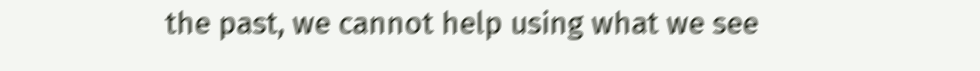the past, we cannot help using what we see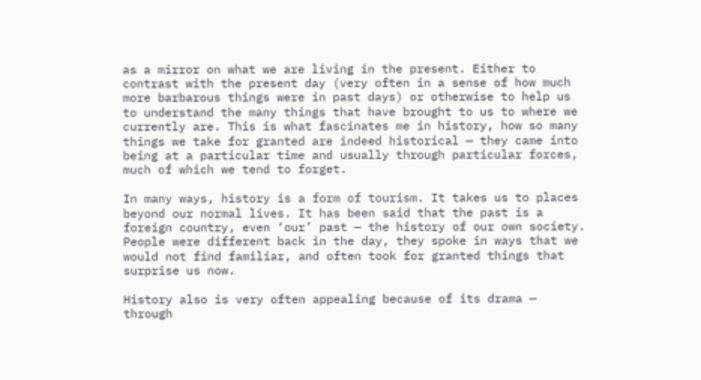as a mirror on what we are living in the present. Either to contrast with the present day (very often in a sense of how much more barbarous things were in past days) or otherwise to help us to understand the many things that have brought to us to where we currently are. This is what fascinates me in history, how so many things we take for granted are indeed historical — they came into being at a particular time and usually through particular forces, much of which we tend to forget.

In many ways, history is a form of tourism. It takes us to places beyond our normal lives. It has been said that the past is a foreign country, even ‘our’ past — the history of our own society. People were different back in the day, they spoke in ways that we would not find familiar, and often took for granted things that surprise us now.

History also is very often appealing because of its drama — through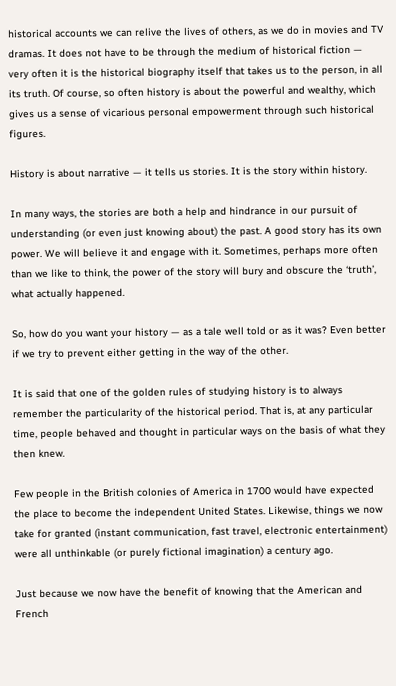historical accounts we can relive the lives of others, as we do in movies and TV dramas. It does not have to be through the medium of historical fiction — very often it is the historical biography itself that takes us to the person, in all its truth. Of course, so often history is about the powerful and wealthy, which gives us a sense of vicarious personal empowerment through such historical figures.

History is about narrative — it tells us stories. It is the story within history.

In many ways, the stories are both a help and hindrance in our pursuit of understanding (or even just knowing about) the past. A good story has its own power. We will believe it and engage with it. Sometimes, perhaps more often than we like to think, the power of the story will bury and obscure the ‘truth’, what actually happened.

So, how do you want your history — as a tale well told or as it was? Even better if we try to prevent either getting in the way of the other.

It is said that one of the golden rules of studying history is to always remember the particularity of the historical period. That is, at any particular time, people behaved and thought in particular ways on the basis of what they then knew.

Few people in the British colonies of America in 1700 would have expected the place to become the independent United States. Likewise, things we now take for granted (instant communication, fast travel, electronic entertainment) were all unthinkable (or purely fictional imagination) a century ago.

Just because we now have the benefit of knowing that the American and French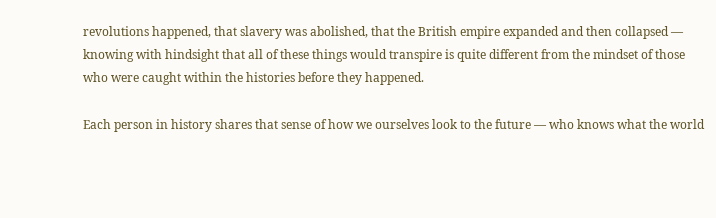revolutions happened, that slavery was abolished, that the British empire expanded and then collapsed — knowing with hindsight that all of these things would transpire is quite different from the mindset of those who were caught within the histories before they happened.

Each person in history shares that sense of how we ourselves look to the future — who knows what the world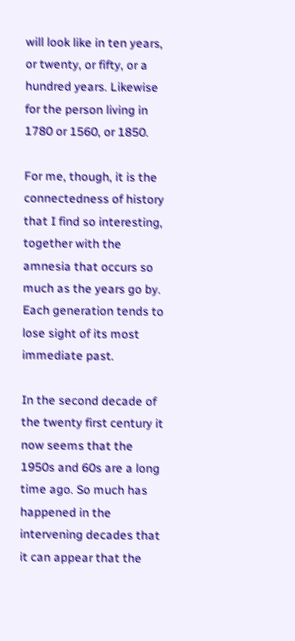will look like in ten years, or twenty, or fifty, or a hundred years. Likewise for the person living in 1780 or 1560, or 1850.

For me, though, it is the connectedness of history that I find so interesting, together with the amnesia that occurs so much as the years go by. Each generation tends to lose sight of its most immediate past.

In the second decade of the twenty first century it now seems that the 1950s and 60s are a long time ago. So much has happened in the intervening decades that it can appear that the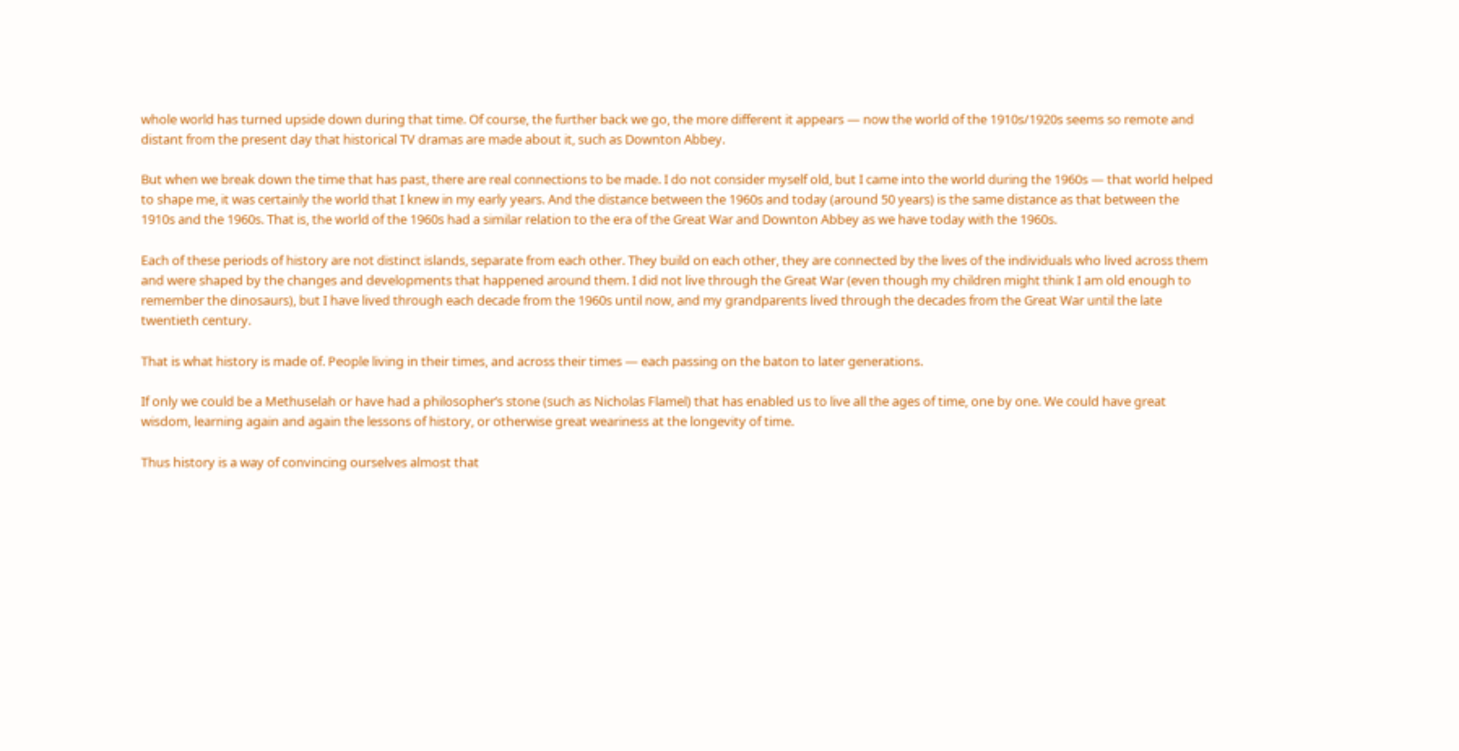whole world has turned upside down during that time. Of course, the further back we go, the more different it appears — now the world of the 1910s/1920s seems so remote and distant from the present day that historical TV dramas are made about it, such as Downton Abbey.

But when we break down the time that has past, there are real connections to be made. I do not consider myself old, but I came into the world during the 1960s — that world helped to shape me, it was certainly the world that I knew in my early years. And the distance between the 1960s and today (around 50 years) is the same distance as that between the 1910s and the 1960s. That is, the world of the 1960s had a similar relation to the era of the Great War and Downton Abbey as we have today with the 1960s.

Each of these periods of history are not distinct islands, separate from each other. They build on each other, they are connected by the lives of the individuals who lived across them and were shaped by the changes and developments that happened around them. I did not live through the Great War (even though my children might think I am old enough to remember the dinosaurs), but I have lived through each decade from the 1960s until now, and my grandparents lived through the decades from the Great War until the late twentieth century.

That is what history is made of. People living in their times, and across their times — each passing on the baton to later generations.

If only we could be a Methuselah or have had a philosopher’s stone (such as Nicholas Flamel) that has enabled us to live all the ages of time, one by one. We could have great wisdom, learning again and again the lessons of history, or otherwise great weariness at the longevity of time.

Thus history is a way of convincing ourselves almost that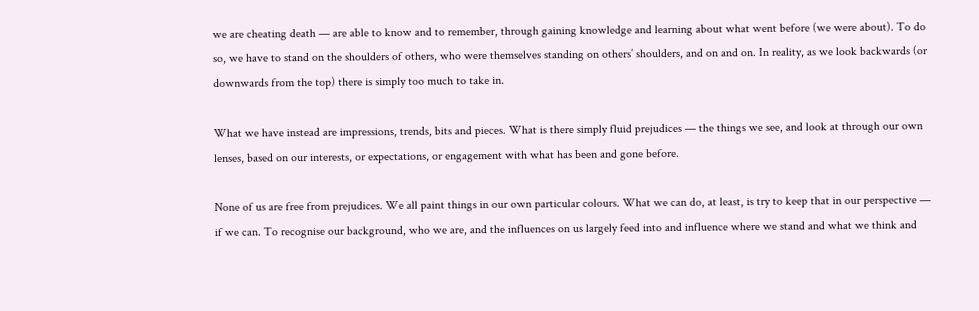we are cheating death — are able to know and to remember, through gaining knowledge and learning about what went before (we were about). To do so, we have to stand on the shoulders of others, who were themselves standing on others’ shoulders, and on and on. In reality, as we look backwards (or downwards from the top) there is simply too much to take in.

What we have instead are impressions, trends, bits and pieces. What is there simply fluid prejudices — the things we see, and look at through our own lenses, based on our interests, or expectations, or engagement with what has been and gone before.

None of us are free from prejudices. We all paint things in our own particular colours. What we can do, at least, is try to keep that in our perspective — if we can. To recognise our background, who we are, and the influences on us largely feed into and influence where we stand and what we think and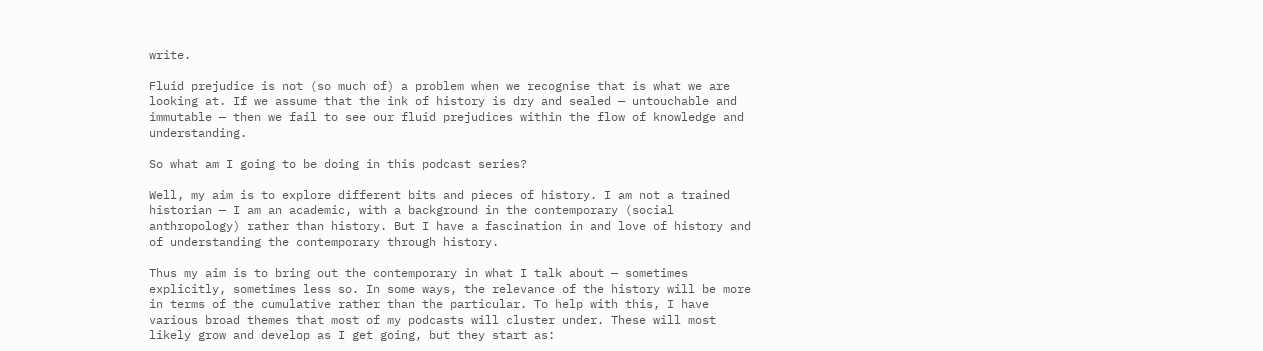write.

Fluid prejudice is not (so much of) a problem when we recognise that is what we are looking at. If we assume that the ink of history is dry and sealed — untouchable and immutable — then we fail to see our fluid prejudices within the flow of knowledge and understanding.

So what am I going to be doing in this podcast series?

Well, my aim is to explore different bits and pieces of history. I am not a trained historian — I am an academic, with a background in the contemporary (social anthropology) rather than history. But I have a fascination in and love of history and of understanding the contemporary through history.

Thus my aim is to bring out the contemporary in what I talk about — sometimes explicitly, sometimes less so. In some ways, the relevance of the history will be more in terms of the cumulative rather than the particular. To help with this, I have various broad themes that most of my podcasts will cluster under. These will most likely grow and develop as I get going, but they start as: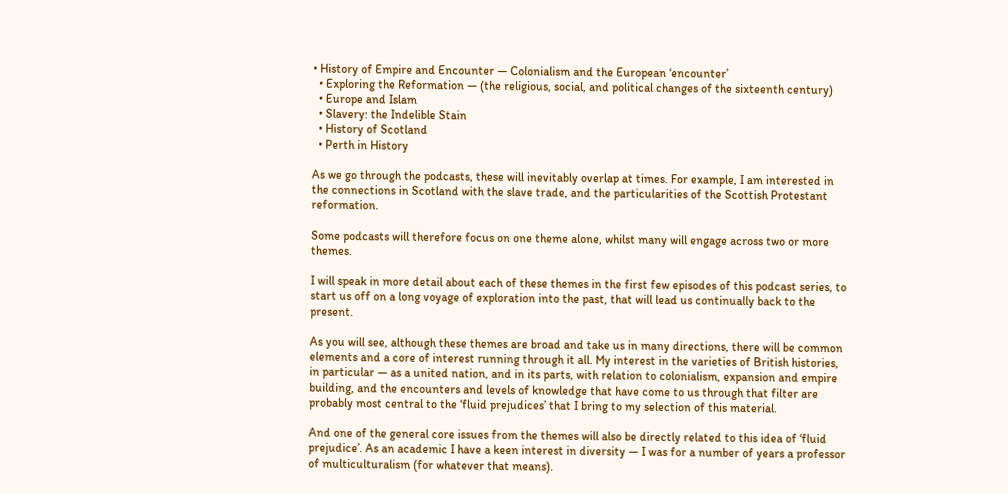• History of Empire and Encounter — Colonialism and the European ‘encounter’
  • Exploring the Reformation — (the religious, social, and political changes of the sixteenth century)
  • Europe and Islam
  • Slavery: the Indelible Stain
  • History of Scotland
  • Perth in History

As we go through the podcasts, these will inevitably overlap at times. For example, I am interested in the connections in Scotland with the slave trade, and the particularities of the Scottish Protestant reformation.

Some podcasts will therefore focus on one theme alone, whilst many will engage across two or more themes.

I will speak in more detail about each of these themes in the first few episodes of this podcast series, to start us off on a long voyage of exploration into the past, that will lead us continually back to the present.

As you will see, although these themes are broad and take us in many directions, there will be common elements and a core of interest running through it all. My interest in the varieties of British histories, in particular — as a united nation, and in its parts, with relation to colonialism, expansion and empire building, and the encounters and levels of knowledge that have come to us through that filter are probably most central to the ‘fluid prejudices’ that I bring to my selection of this material.

And one of the general core issues from the themes will also be directly related to this idea of ‘fluid prejudice’. As an academic I have a keen interest in diversity — I was for a number of years a professor of multiculturalism (for whatever that means).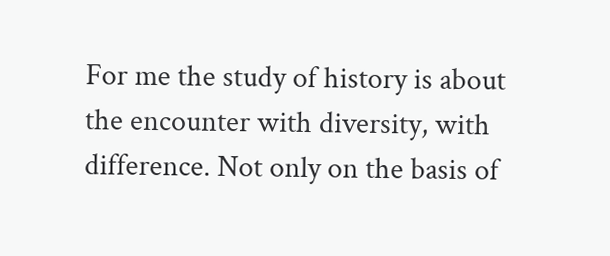For me the study of history is about the encounter with diversity, with difference. Not only on the basis of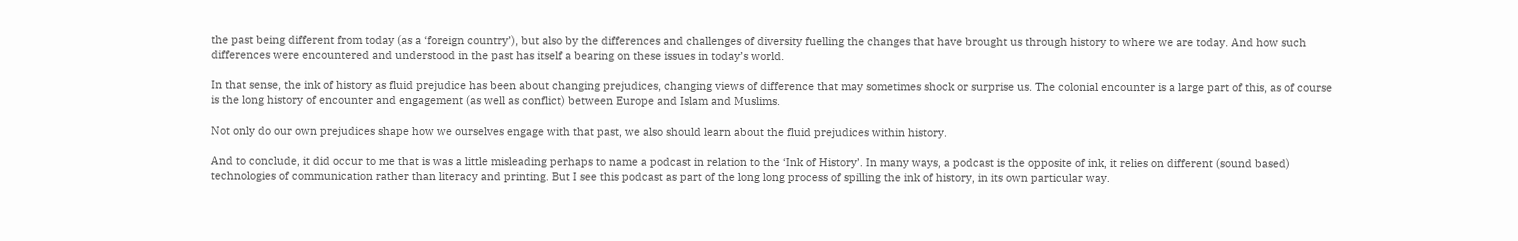the past being different from today (as a ‘foreign country’), but also by the differences and challenges of diversity fuelling the changes that have brought us through history to where we are today. And how such differences were encountered and understood in the past has itself a bearing on these issues in today’s world.

In that sense, the ink of history as fluid prejudice has been about changing prejudices, changing views of difference that may sometimes shock or surprise us. The colonial encounter is a large part of this, as of course is the long history of encounter and engagement (as well as conflict) between Europe and Islam and Muslims.

Not only do our own prejudices shape how we ourselves engage with that past, we also should learn about the fluid prejudices within history.

And to conclude, it did occur to me that is was a little misleading perhaps to name a podcast in relation to the ‘Ink of History’. In many ways, a podcast is the opposite of ink, it relies on different (sound based) technologies of communication rather than literacy and printing. But I see this podcast as part of the long long process of spilling the ink of history, in its own particular way.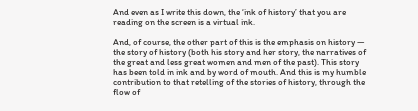And even as I write this down, the ‘ink of history’ that you are reading on the screen is a virtual ink.

And, of course, the other part of this is the emphasis on history — the story of history (both his story and her story, the narratives of the great and less great women and men of the past). This story has been told in ink and by word of mouth. And this is my humble contribution to that retelling of the stories of history, through the flow of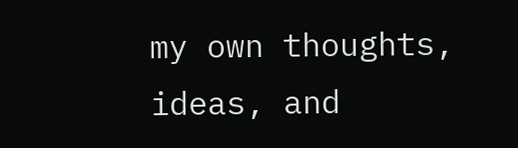my own thoughts, ideas, and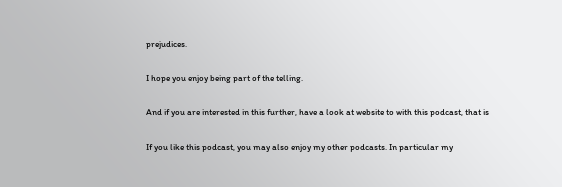prejudices.

I hope you enjoy being part of the telling.

And if you are interested in this further, have a look at website to with this podcast, that is

If you like this podcast, you may also enjoy my other podcasts. In particular my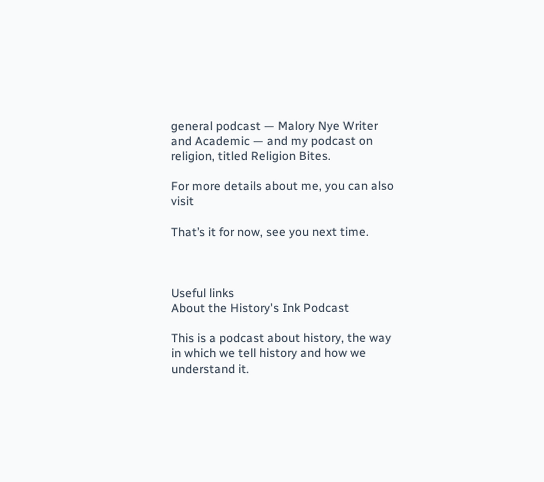general podcast — Malory Nye Writer and Academic — and my podcast on religion, titled Religion Bites.

For more details about me, you can also visit

That’s it for now, see you next time.



Useful links
About the History's Ink Podcast

This is a podcast about history, the way in which we tell history and how we understand it.